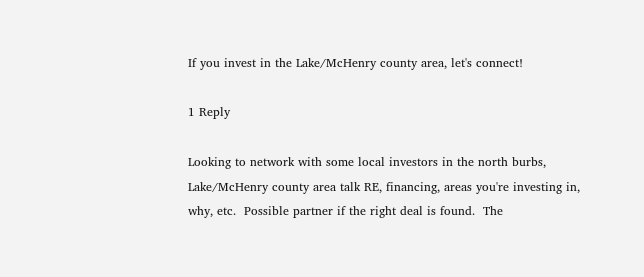If you invest in the Lake/McHenry county area, let's connect!

1 Reply

Looking to network with some local investors in the north burbs, Lake/McHenry county area talk RE, financing, areas you're investing in, why, etc.  Possible partner if the right deal is found.  The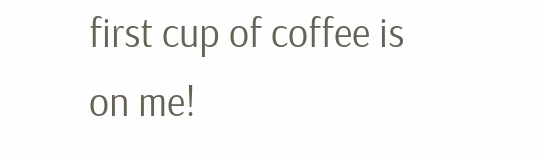first cup of coffee is on me!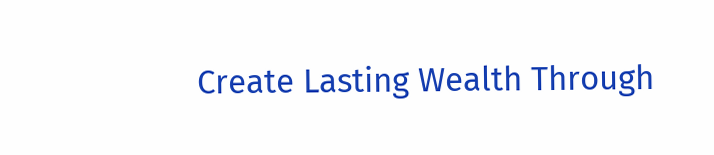Create Lasting Wealth Through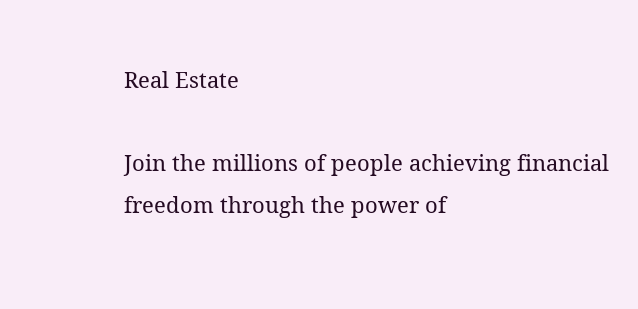Real Estate

Join the millions of people achieving financial freedom through the power of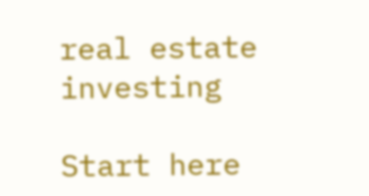real estate investing

Start here